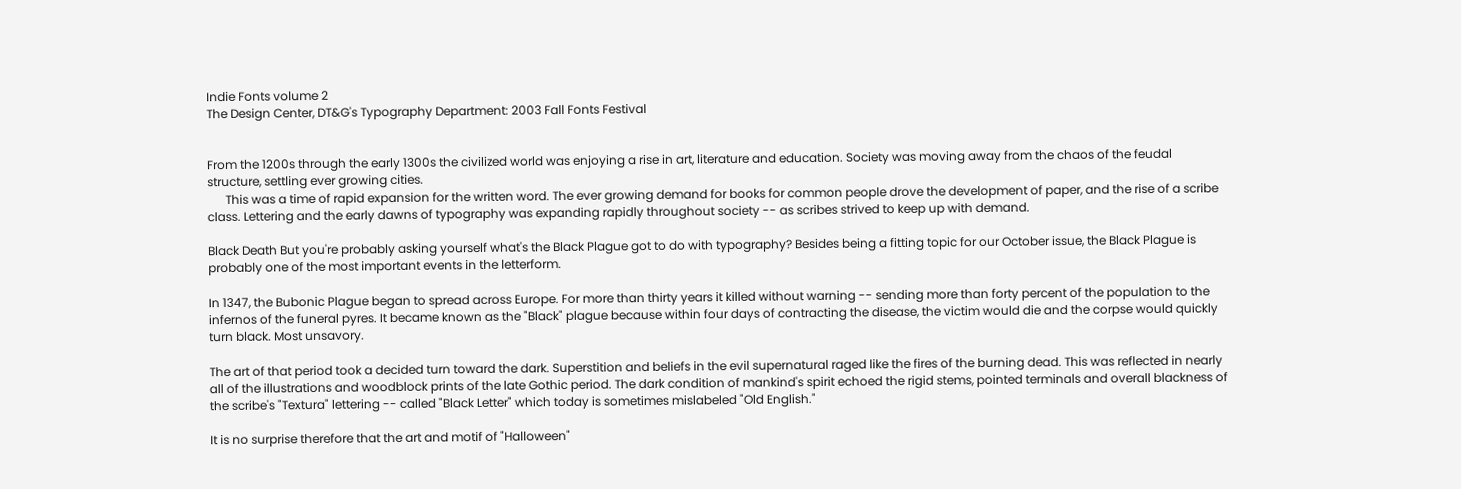Indie Fonts volume 2
The Design Center, DT&G's Typography Department: 2003 Fall Fonts Festival


From the 1200s through the early 1300s the civilized world was enjoying a rise in art, literature and education. Society was moving away from the chaos of the feudal structure, settling ever growing cities.
      This was a time of rapid expansion for the written word. The ever growing demand for books for common people drove the development of paper, and the rise of a scribe class. Lettering and the early dawns of typography was expanding rapidly throughout society -- as scribes strived to keep up with demand.

Black Death But you're probably asking yourself what's the Black Plague got to do with typography? Besides being a fitting topic for our October issue, the Black Plague is probably one of the most important events in the letterform.

In 1347, the Bubonic Plague began to spread across Europe. For more than thirty years it killed without warning -- sending more than forty percent of the population to the infernos of the funeral pyres. It became known as the "Black" plague because within four days of contracting the disease, the victim would die and the corpse would quickly turn black. Most unsavory.

The art of that period took a decided turn toward the dark. Superstition and beliefs in the evil supernatural raged like the fires of the burning dead. This was reflected in nearly all of the illustrations and woodblock prints of the late Gothic period. The dark condition of mankind's spirit echoed the rigid stems, pointed terminals and overall blackness of the scribe's "Textura" lettering -- called "Black Letter" which today is sometimes mislabeled "Old English."

It is no surprise therefore that the art and motif of "Halloween"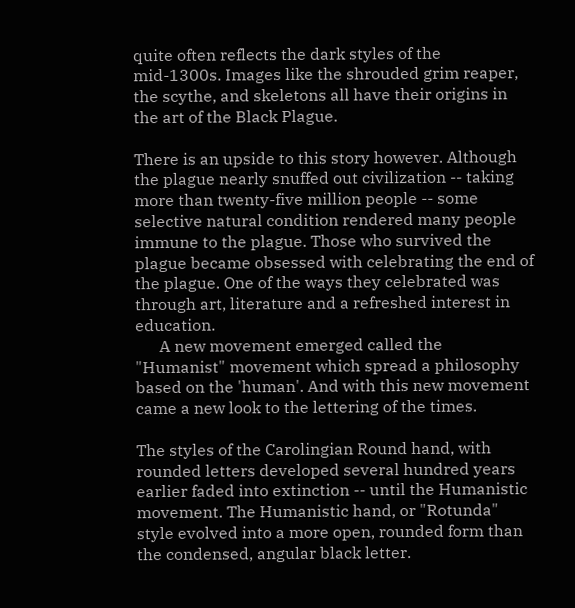quite often reflects the dark styles of the mid-1300s. Images like the shrouded grim reaper, the scythe, and skeletons all have their origins in the art of the Black Plague.

There is an upside to this story however. Although the plague nearly snuffed out civilization -- taking more than twenty-five million people -- some selective natural condition rendered many people immune to the plague. Those who survived the plague became obsessed with celebrating the end of the plague. One of the ways they celebrated was through art, literature and a refreshed interest in education.
      A new movement emerged called the "Humanist" movement which spread a philosophy based on the 'human'. And with this new movement came a new look to the lettering of the times.

The styles of the Carolingian Round hand, with rounded letters developed several hundred years earlier faded into extinction -- until the Humanistic movement. The Humanistic hand, or "Rotunda" style evolved into a more open, rounded form than the condensed, angular black letter.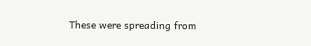These were spreading from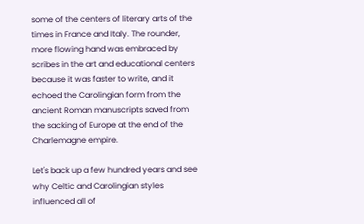some of the centers of literary arts of the times in France and Italy. The rounder, more flowing hand was embraced by scribes in the art and educational centers because it was faster to write, and it echoed the Carolingian form from the ancient Roman manuscripts saved from the sacking of Europe at the end of the Charlemagne empire.

Let's back up a few hundred years and see why Celtic and Carolingian styles influenced all of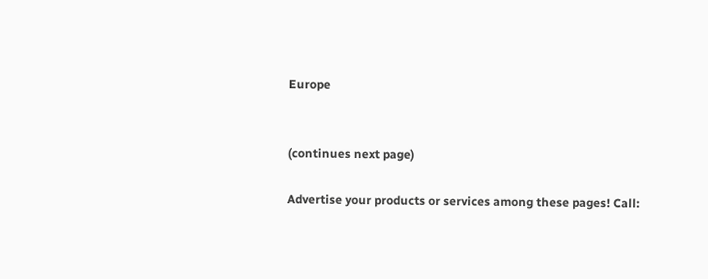Europe


(continues next page)

Advertise your products or services among these pages! Call: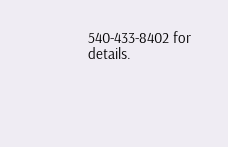540-433-8402 for details.